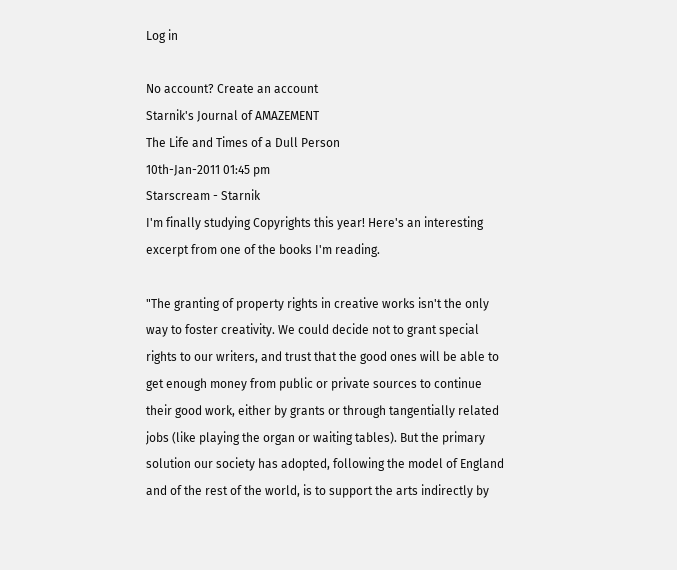Log in

No account? Create an account
Starnik's Journal of AMAZEMENT
The Life and Times of a Dull Person
10th-Jan-2011 01:45 pm
Starscream - Starnik
I'm finally studying Copyrights this year! Here's an interesting excerpt from one of the books I'm reading.

"The granting of property rights in creative works isn't the only way to foster creativity. We could decide not to grant special rights to our writers, and trust that the good ones will be able to get enough money from public or private sources to continue their good work, either by grants or through tangentially related jobs (like playing the organ or waiting tables). But the primary solution our society has adopted, following the model of England and of the rest of the world, is to support the arts indirectly by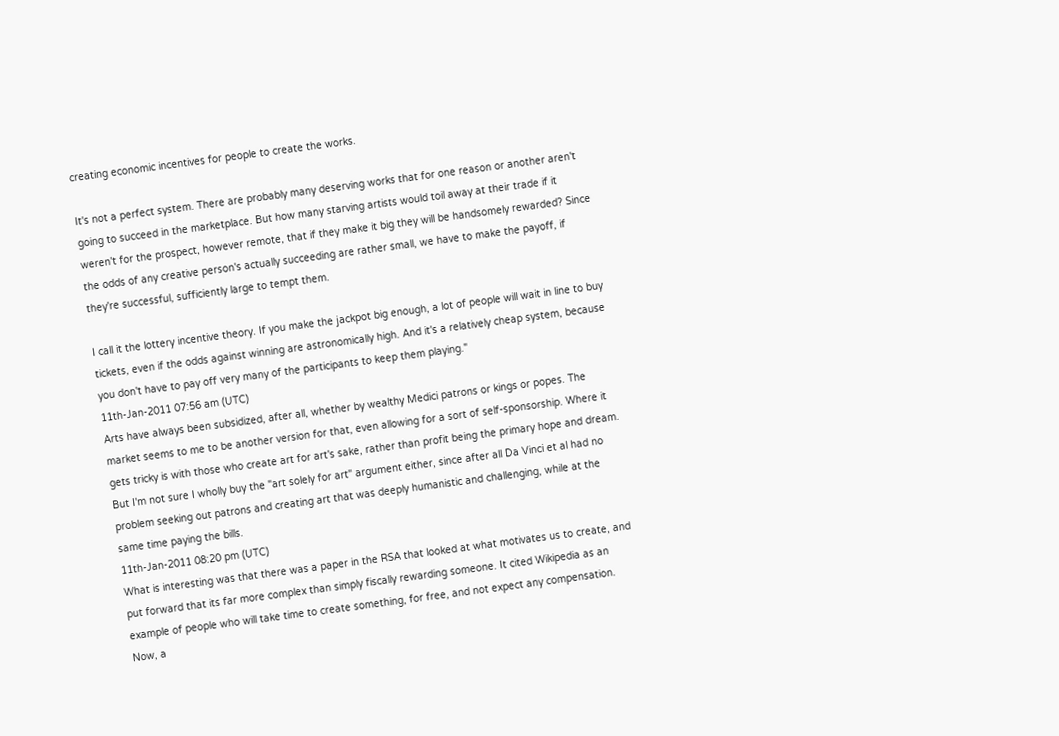creating economic incentives for people to create the works.

It's not a perfect system. There are probably many deserving works that for one reason or another aren't going to succeed in the marketplace. But how many starving artists would toil away at their trade if it weren't for the prospect, however remote, that if they make it big they will be handsomely rewarded? Since the odds of any creative person's actually succeeding are rather small, we have to make the payoff, if they're successful, sufficiently large to tempt them.

I call it the lottery incentive theory. If you make the jackpot big enough, a lot of people will wait in line to buy tickets, even if the odds against winning are astronomically high. And it's a relatively cheap system, because you don't have to pay off very many of the participants to keep them playing."
11th-Jan-2011 07:56 am (UTC)
Arts have always been subsidized, after all, whether by wealthy Medici patrons or kings or popes. The market seems to me to be another version for that, even allowing for a sort of self-sponsorship. Where it gets tricky is with those who create art for art's sake, rather than profit being the primary hope and dream. But I'm not sure I wholly buy the "art solely for art" argument either, since after all Da Vinci et al had no problem seeking out patrons and creating art that was deeply humanistic and challenging, while at the same time paying the bills.
11th-Jan-2011 08:20 pm (UTC)
What is interesting was that there was a paper in the RSA that looked at what motivates us to create, and put forward that its far more complex than simply fiscally rewarding someone. It cited Wikipedia as an example of people who will take time to create something, for free, and not expect any compensation. Now, a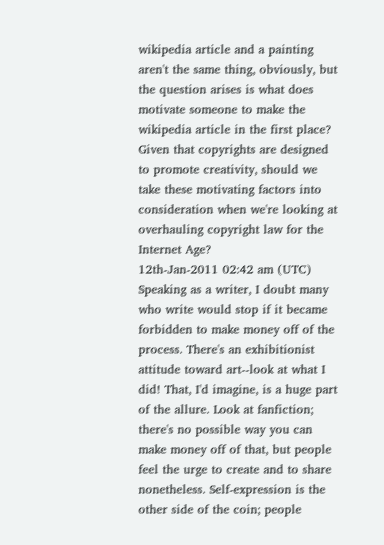wikipedia article and a painting aren't the same thing, obviously, but the question arises is what does motivate someone to make the wikipedia article in the first place? Given that copyrights are designed to promote creativity, should we take these motivating factors into consideration when we're looking at overhauling copyright law for the Internet Age?
12th-Jan-2011 02:42 am (UTC)
Speaking as a writer, I doubt many who write would stop if it became forbidden to make money off of the process. There's an exhibitionist attitude toward art--look at what I did! That, I'd imagine, is a huge part of the allure. Look at fanfiction; there's no possible way you can make money off of that, but people feel the urge to create and to share nonetheless. Self-expression is the other side of the coin; people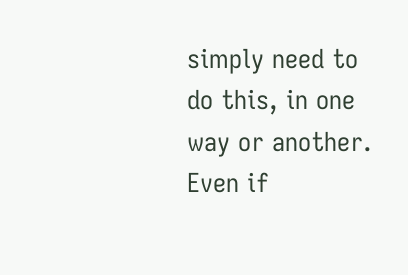simply need to do this, in one way or another. Even if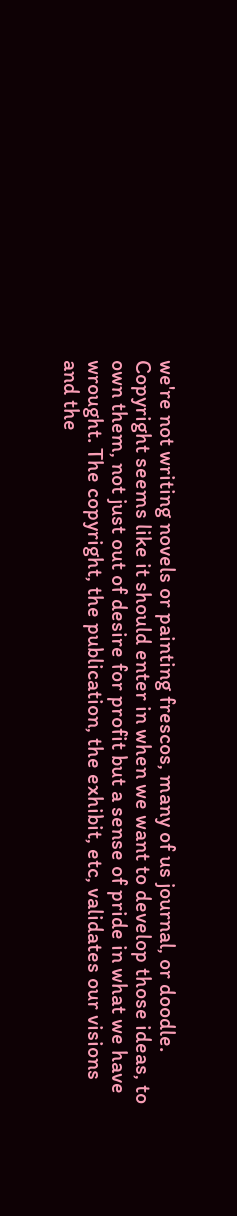we're not writing novels or painting frescos, many of us journal, or doodle. Copyright seems like it should enter in when we want to develop those ideas, to own them, not just out of desire for profit but a sense of pride in what we have wrought. The copyright, the publication, the exhibit, etc, validates our visions and the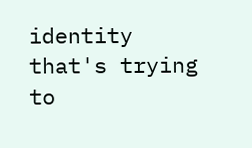identity that's trying to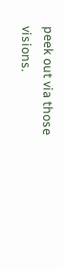peek out via those visions.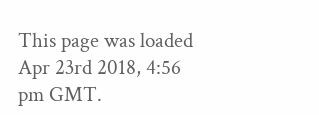This page was loaded Apr 23rd 2018, 4:56 pm GMT.